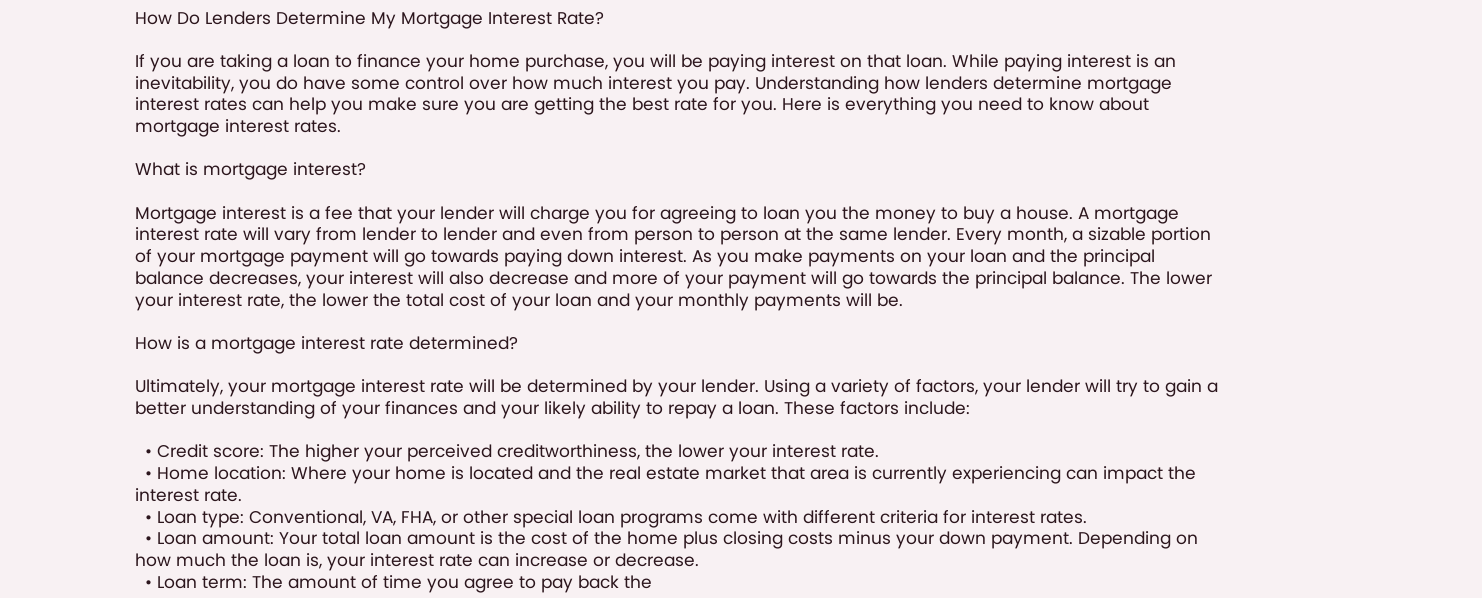How Do Lenders Determine My Mortgage Interest Rate?

If you are taking a loan to finance your home purchase, you will be paying interest on that loan. While paying interest is an inevitability, you do have some control over how much interest you pay. Understanding how lenders determine mortgage interest rates can help you make sure you are getting the best rate for you. Here is everything you need to know about mortgage interest rates.

What is mortgage interest?

Mortgage interest is a fee that your lender will charge you for agreeing to loan you the money to buy a house. A mortgage interest rate will vary from lender to lender and even from person to person at the same lender. Every month, a sizable portion of your mortgage payment will go towards paying down interest. As you make payments on your loan and the principal balance decreases, your interest will also decrease and more of your payment will go towards the principal balance. The lower your interest rate, the lower the total cost of your loan and your monthly payments will be.

How is a mortgage interest rate determined?

Ultimately, your mortgage interest rate will be determined by your lender. Using a variety of factors, your lender will try to gain a better understanding of your finances and your likely ability to repay a loan. These factors include:

  • Credit score: The higher your perceived creditworthiness, the lower your interest rate.
  • Home location: Where your home is located and the real estate market that area is currently experiencing can impact the interest rate.
  • Loan type: Conventional, VA, FHA, or other special loan programs come with different criteria for interest rates.
  • Loan amount: Your total loan amount is the cost of the home plus closing costs minus your down payment. Depending on how much the loan is, your interest rate can increase or decrease.
  • Loan term: The amount of time you agree to pay back the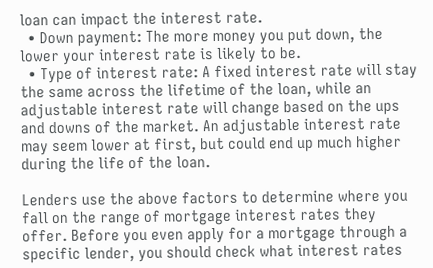loan can impact the interest rate.
  • Down payment: The more money you put down, the lower your interest rate is likely to be.
  • Type of interest rate: A fixed interest rate will stay the same across the lifetime of the loan, while an adjustable interest rate will change based on the ups and downs of the market. An adjustable interest rate may seem lower at first, but could end up much higher during the life of the loan.

Lenders use the above factors to determine where you fall on the range of mortgage interest rates they offer. Before you even apply for a mortgage through a specific lender, you should check what interest rates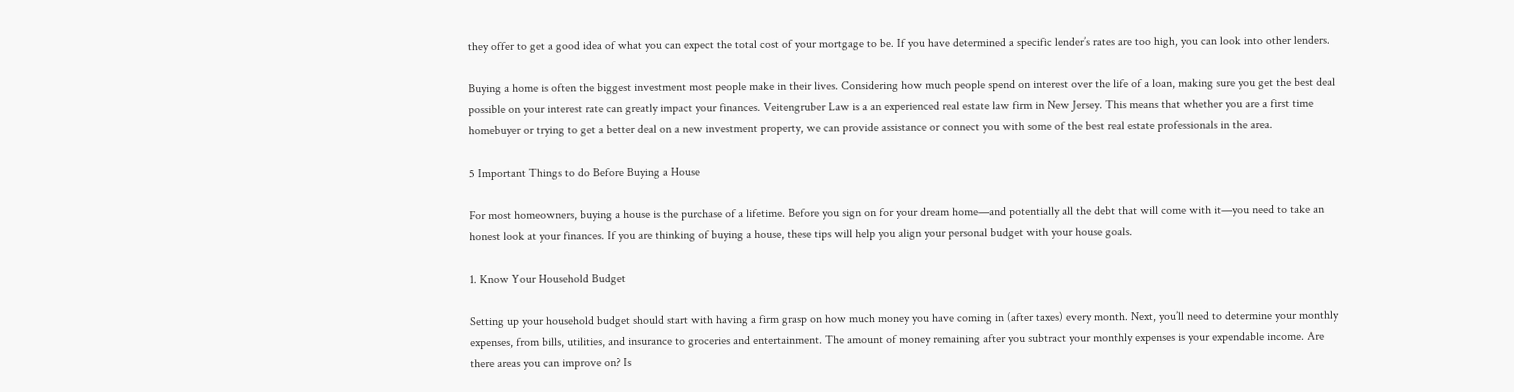they offer to get a good idea of what you can expect the total cost of your mortgage to be. If you have determined a specific lender’s rates are too high, you can look into other lenders.

Buying a home is often the biggest investment most people make in their lives. Considering how much people spend on interest over the life of a loan, making sure you get the best deal possible on your interest rate can greatly impact your finances. Veitengruber Law is a an experienced real estate law firm in New Jersey. This means that whether you are a first time homebuyer or trying to get a better deal on a new investment property, we can provide assistance or connect you with some of the best real estate professionals in the area.

5 Important Things to do Before Buying a House

For most homeowners, buying a house is the purchase of a lifetime. Before you sign on for your dream home—and potentially all the debt that will come with it—you need to take an honest look at your finances. If you are thinking of buying a house, these tips will help you align your personal budget with your house goals.

1. Know Your Household Budget

Setting up your household budget should start with having a firm grasp on how much money you have coming in (after taxes) every month. Next, you’ll need to determine your monthly expenses, from bills, utilities, and insurance to groceries and entertainment. The amount of money remaining after you subtract your monthly expenses is your expendable income. Are there areas you can improve on? Is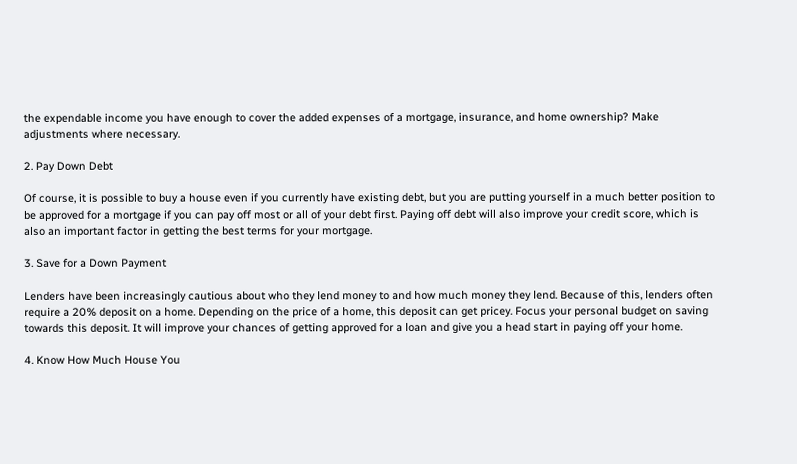the expendable income you have enough to cover the added expenses of a mortgage, insurance, and home ownership? Make adjustments where necessary.

2. Pay Down Debt

Of course, it is possible to buy a house even if you currently have existing debt, but you are putting yourself in a much better position to be approved for a mortgage if you can pay off most or all of your debt first. Paying off debt will also improve your credit score, which is also an important factor in getting the best terms for your mortgage.

3. Save for a Down Payment

Lenders have been increasingly cautious about who they lend money to and how much money they lend. Because of this, lenders often require a 20% deposit on a home. Depending on the price of a home, this deposit can get pricey. Focus your personal budget on saving towards this deposit. It will improve your chances of getting approved for a loan and give you a head start in paying off your home.

4. Know How Much House You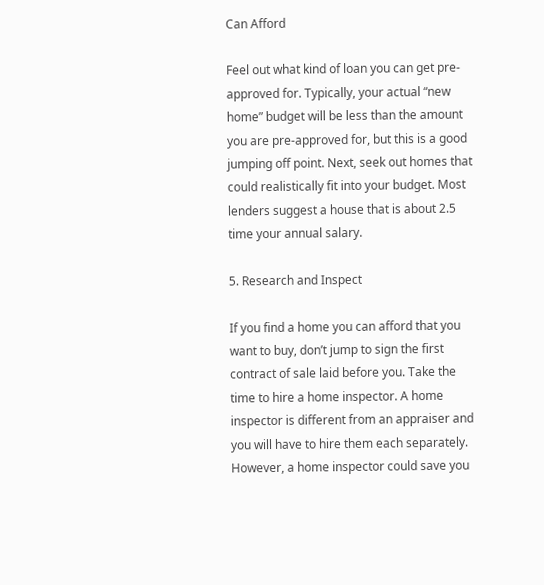Can Afford

Feel out what kind of loan you can get pre-approved for. Typically, your actual “new home” budget will be less than the amount you are pre-approved for, but this is a good jumping off point. Next, seek out homes that could realistically fit into your budget. Most lenders suggest a house that is about 2.5 time your annual salary.

5. Research and Inspect

If you find a home you can afford that you want to buy, don’t jump to sign the first contract of sale laid before you. Take the time to hire a home inspector. A home inspector is different from an appraiser and you will have to hire them each separately. However, a home inspector could save you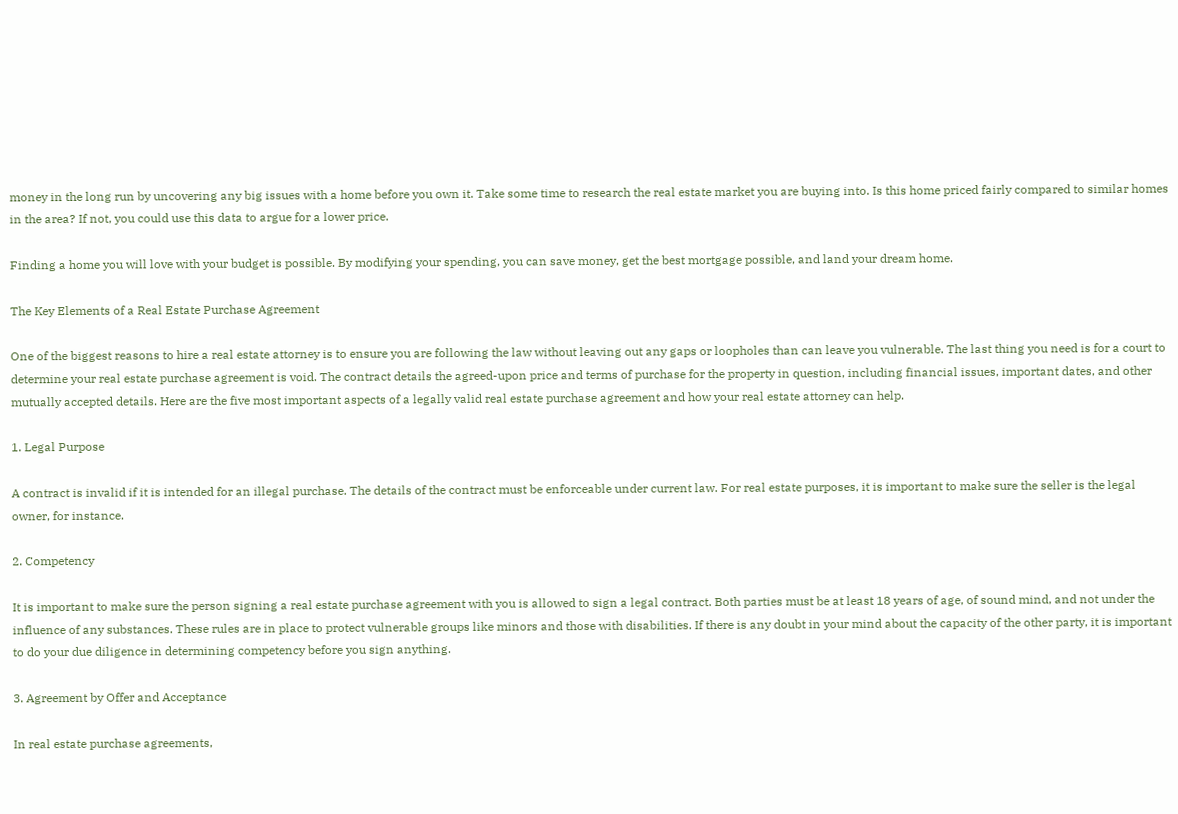money in the long run by uncovering any big issues with a home before you own it. Take some time to research the real estate market you are buying into. Is this home priced fairly compared to similar homes in the area? If not, you could use this data to argue for a lower price.

Finding a home you will love with your budget is possible. By modifying your spending, you can save money, get the best mortgage possible, and land your dream home.

The Key Elements of a Real Estate Purchase Agreement

One of the biggest reasons to hire a real estate attorney is to ensure you are following the law without leaving out any gaps or loopholes than can leave you vulnerable. The last thing you need is for a court to determine your real estate purchase agreement is void. The contract details the agreed-upon price and terms of purchase for the property in question, including financial issues, important dates, and other mutually accepted details. Here are the five most important aspects of a legally valid real estate purchase agreement and how your real estate attorney can help.

1. Legal Purpose

A contract is invalid if it is intended for an illegal purchase. The details of the contract must be enforceable under current law. For real estate purposes, it is important to make sure the seller is the legal owner, for instance.

2. Competency

It is important to make sure the person signing a real estate purchase agreement with you is allowed to sign a legal contract. Both parties must be at least 18 years of age, of sound mind, and not under the influence of any substances. These rules are in place to protect vulnerable groups like minors and those with disabilities. If there is any doubt in your mind about the capacity of the other party, it is important to do your due diligence in determining competency before you sign anything.

3. Agreement by Offer and Acceptance

In real estate purchase agreements,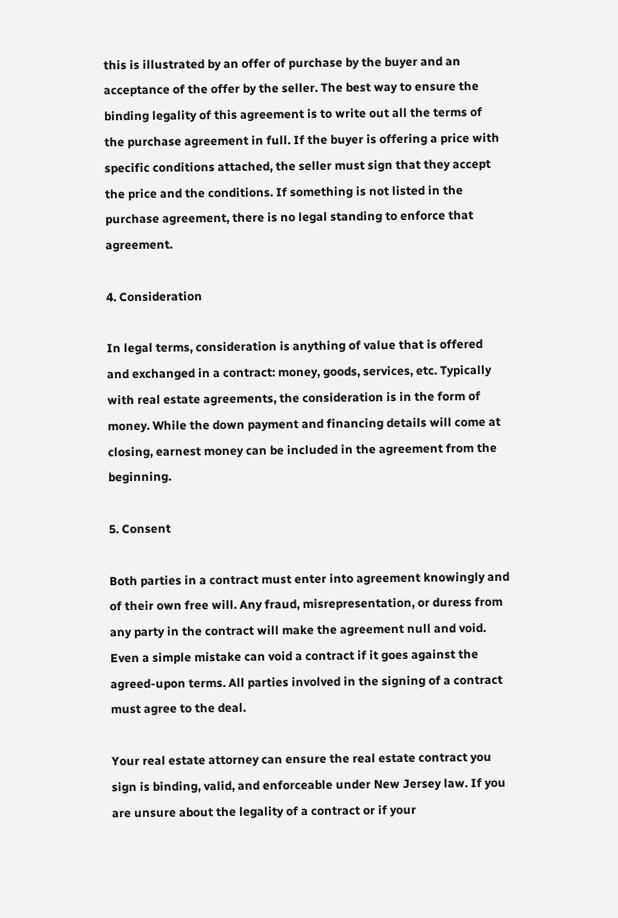this is illustrated by an offer of purchase by the buyer and an acceptance of the offer by the seller. The best way to ensure the binding legality of this agreement is to write out all the terms of the purchase agreement in full. If the buyer is offering a price with specific conditions attached, the seller must sign that they accept the price and the conditions. If something is not listed in the purchase agreement, there is no legal standing to enforce that agreement.

4. Consideration

In legal terms, consideration is anything of value that is offered and exchanged in a contract: money, goods, services, etc. Typically with real estate agreements, the consideration is in the form of money. While the down payment and financing details will come at closing, earnest money can be included in the agreement from the beginning.

5. Consent

Both parties in a contract must enter into agreement knowingly and of their own free will. Any fraud, misrepresentation, or duress from any party in the contract will make the agreement null and void. Even a simple mistake can void a contract if it goes against the agreed-upon terms. All parties involved in the signing of a contract must agree to the deal.

Your real estate attorney can ensure the real estate contract you sign is binding, valid, and enforceable under New Jersey law. If you are unsure about the legality of a contract or if your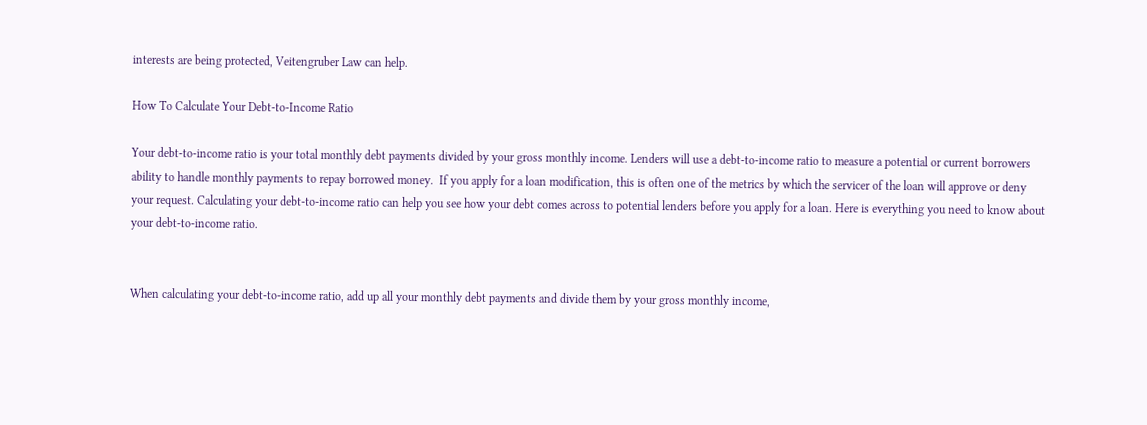interests are being protected, Veitengruber Law can help.

How To Calculate Your Debt-to-Income Ratio

Your debt-to-income ratio is your total monthly debt payments divided by your gross monthly income. Lenders will use a debt-to-income ratio to measure a potential or current borrowers ability to handle monthly payments to repay borrowed money.  If you apply for a loan modification, this is often one of the metrics by which the servicer of the loan will approve or deny your request. Calculating your debt-to-income ratio can help you see how your debt comes across to potential lenders before you apply for a loan. Here is everything you need to know about your debt-to-income ratio.


When calculating your debt-to-income ratio, add up all your monthly debt payments and divide them by your gross monthly income,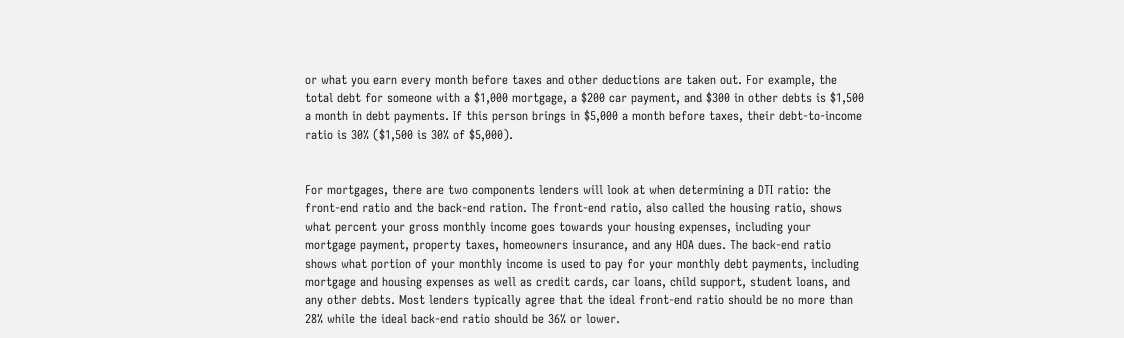or what you earn every month before taxes and other deductions are taken out. For example, the total debt for someone with a $1,000 mortgage, a $200 car payment, and $300 in other debts is $1,500 a month in debt payments. If this person brings in $5,000 a month before taxes, their debt-to-income ratio is 30% ($1,500 is 30% of $5,000).


For mortgages, there are two components lenders will look at when determining a DTI ratio: the front-end ratio and the back-end ration. The front-end ratio, also called the housing ratio, shows what percent your gross monthly income goes towards your housing expenses, including your mortgage payment, property taxes, homeowners insurance, and any HOA dues. The back-end ratio shows what portion of your monthly income is used to pay for your monthly debt payments, including mortgage and housing expenses as well as credit cards, car loans, child support, student loans, and any other debts. Most lenders typically agree that the ideal front-end ratio should be no more than 28% while the ideal back-end ratio should be 36% or lower.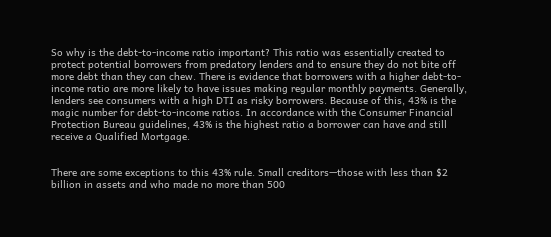So why is the debt-to-income ratio important? This ratio was essentially created to protect potential borrowers from predatory lenders and to ensure they do not bite off more debt than they can chew. There is evidence that borrowers with a higher debt-to-income ratio are more likely to have issues making regular monthly payments. Generally, lenders see consumers with a high DTI as risky borrowers. Because of this, 43% is the magic number for debt-to-income ratios. In accordance with the Consumer Financial Protection Bureau guidelines, 43% is the highest ratio a borrower can have and still receive a Qualified Mortgage.


There are some exceptions to this 43% rule. Small creditors—those with less than $2 billion in assets and who made no more than 500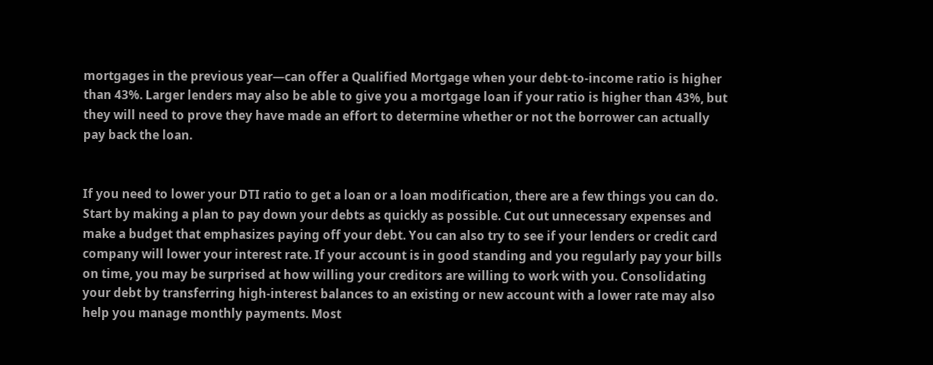mortgages in the previous year—can offer a Qualified Mortgage when your debt-to-income ratio is higher than 43%. Larger lenders may also be able to give you a mortgage loan if your ratio is higher than 43%, but they will need to prove they have made an effort to determine whether or not the borrower can actually pay back the loan.


If you need to lower your DTI ratio to get a loan or a loan modification, there are a few things you can do. Start by making a plan to pay down your debts as quickly as possible. Cut out unnecessary expenses and make a budget that emphasizes paying off your debt. You can also try to see if your lenders or credit card company will lower your interest rate. If your account is in good standing and you regularly pay your bills on time, you may be surprised at how willing your creditors are willing to work with you. Consolidating your debt by transferring high-interest balances to an existing or new account with a lower rate may also help you manage monthly payments. Most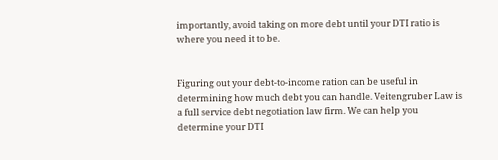importantly, avoid taking on more debt until your DTI ratio is where you need it to be.


Figuring out your debt-to-income ration can be useful in determining how much debt you can handle. Veitengruber Law is a full service debt negotiation law firm. We can help you determine your DTI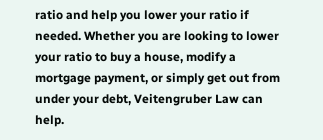ratio and help you lower your ratio if needed. Whether you are looking to lower your ratio to buy a house, modify a mortgage payment, or simply get out from under your debt, Veitengruber Law can help.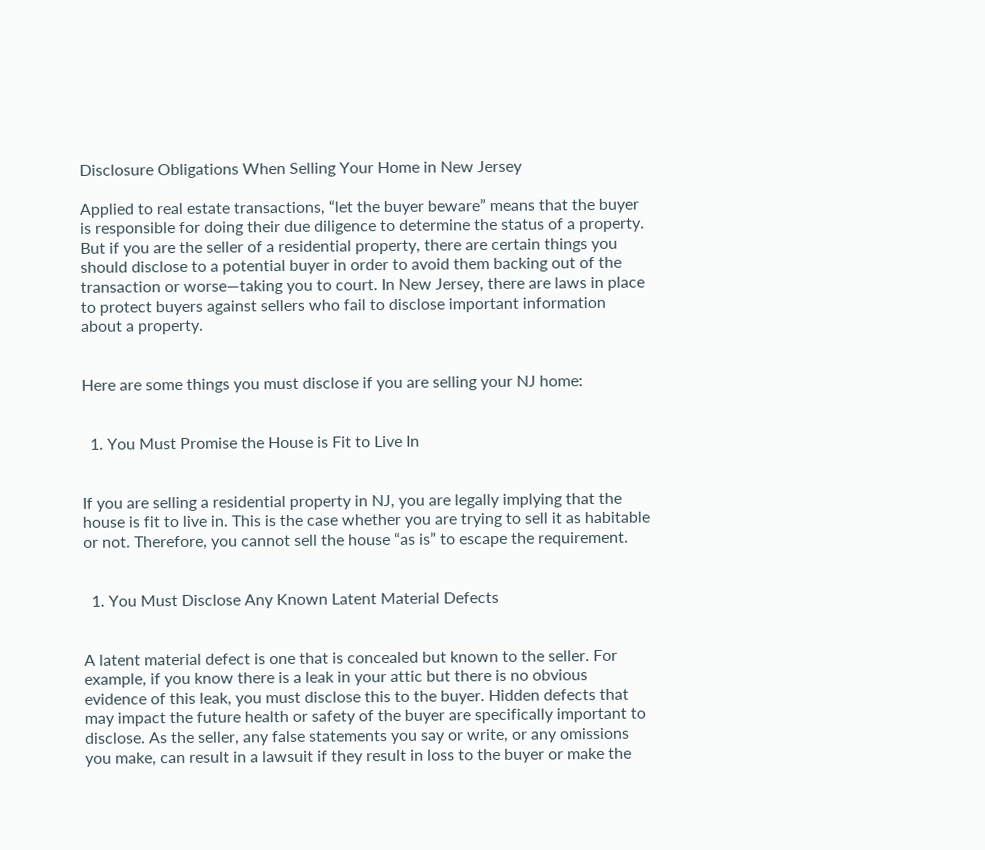Disclosure Obligations When Selling Your Home in New Jersey

Applied to real estate transactions, “let the buyer beware” means that the buyer is responsible for doing their due diligence to determine the status of a property. But if you are the seller of a residential property, there are certain things you should disclose to a potential buyer in order to avoid them backing out of the transaction or worse—taking you to court. In New Jersey, there are laws in place to protect buyers against sellers who fail to disclose important information about a property.


Here are some things you must disclose if you are selling your NJ home:


  1. You Must Promise the House is Fit to Live In


If you are selling a residential property in NJ, you are legally implying that the house is fit to live in. This is the case whether you are trying to sell it as habitable or not. Therefore, you cannot sell the house “as is” to escape the requirement.


  1. You Must Disclose Any Known Latent Material Defects


A latent material defect is one that is concealed but known to the seller. For example, if you know there is a leak in your attic but there is no obvious evidence of this leak, you must disclose this to the buyer. Hidden defects that may impact the future health or safety of the buyer are specifically important to disclose. As the seller, any false statements you say or write, or any omissions you make, can result in a lawsuit if they result in loss to the buyer or make the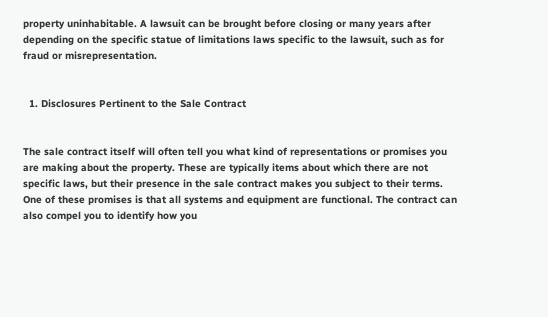property uninhabitable. A lawsuit can be brought before closing or many years after depending on the specific statue of limitations laws specific to the lawsuit, such as for fraud or misrepresentation.


  1. Disclosures Pertinent to the Sale Contract


The sale contract itself will often tell you what kind of representations or promises you are making about the property. These are typically items about which there are not specific laws, but their presence in the sale contract makes you subject to their terms. One of these promises is that all systems and equipment are functional. The contract can also compel you to identify how you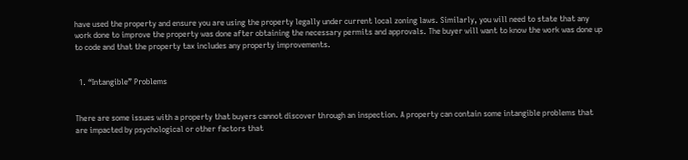have used the property and ensure you are using the property legally under current local zoning laws. Similarly, you will need to state that any work done to improve the property was done after obtaining the necessary permits and approvals. The buyer will want to know the work was done up to code and that the property tax includes any property improvements.


  1. “Intangible” Problems


There are some issues with a property that buyers cannot discover through an inspection. A property can contain some intangible problems that are impacted by psychological or other factors that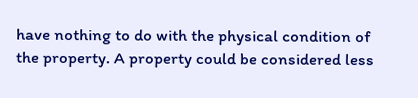have nothing to do with the physical condition of the property. A property could be considered less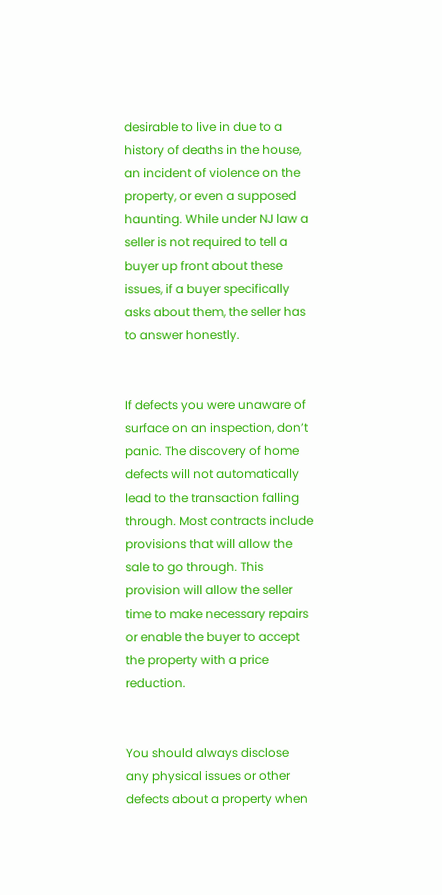desirable to live in due to a history of deaths in the house, an incident of violence on the property, or even a supposed haunting. While under NJ law a seller is not required to tell a buyer up front about these issues, if a buyer specifically asks about them, the seller has to answer honestly.


If defects you were unaware of surface on an inspection, don’t panic. The discovery of home defects will not automatically lead to the transaction falling through. Most contracts include provisions that will allow the sale to go through. This provision will allow the seller time to make necessary repairs or enable the buyer to accept the property with a price reduction.


You should always disclose any physical issues or other defects about a property when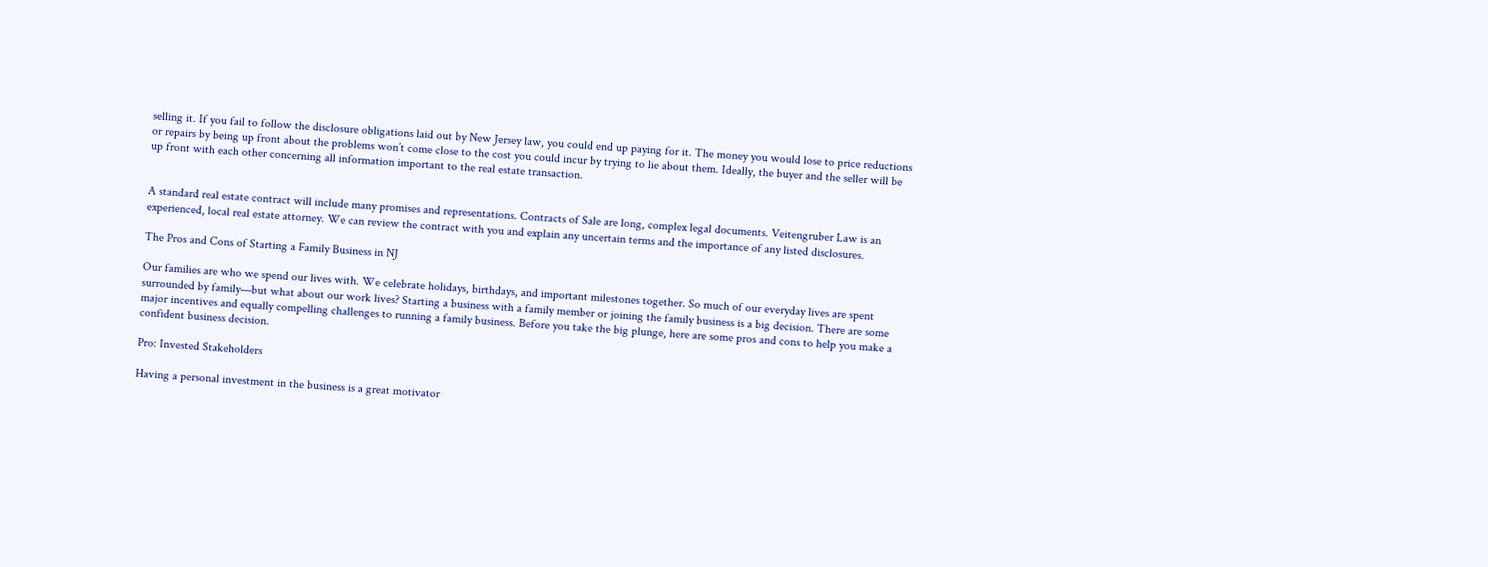selling it. If you fail to follow the disclosure obligations laid out by New Jersey law, you could end up paying for it. The money you would lose to price reductions or repairs by being up front about the problems won’t come close to the cost you could incur by trying to lie about them. Ideally, the buyer and the seller will be up front with each other concerning all information important to the real estate transaction.


A standard real estate contract will include many promises and representations. Contracts of Sale are long, complex legal documents. Veitengruber Law is an experienced, local real estate attorney. We can review the contract with you and explain any uncertain terms and the importance of any listed disclosures.

The Pros and Cons of Starting a Family Business in NJ

Our families are who we spend our lives with. We celebrate holidays, birthdays, and important milestones together. So much of our everyday lives are spent surrounded by family—but what about our work lives? Starting a business with a family member or joining the family business is a big decision. There are some major incentives and equally compelling challenges to running a family business. Before you take the big plunge, here are some pros and cons to help you make a confident business decision.

Pro: Invested Stakeholders

Having a personal investment in the business is a great motivator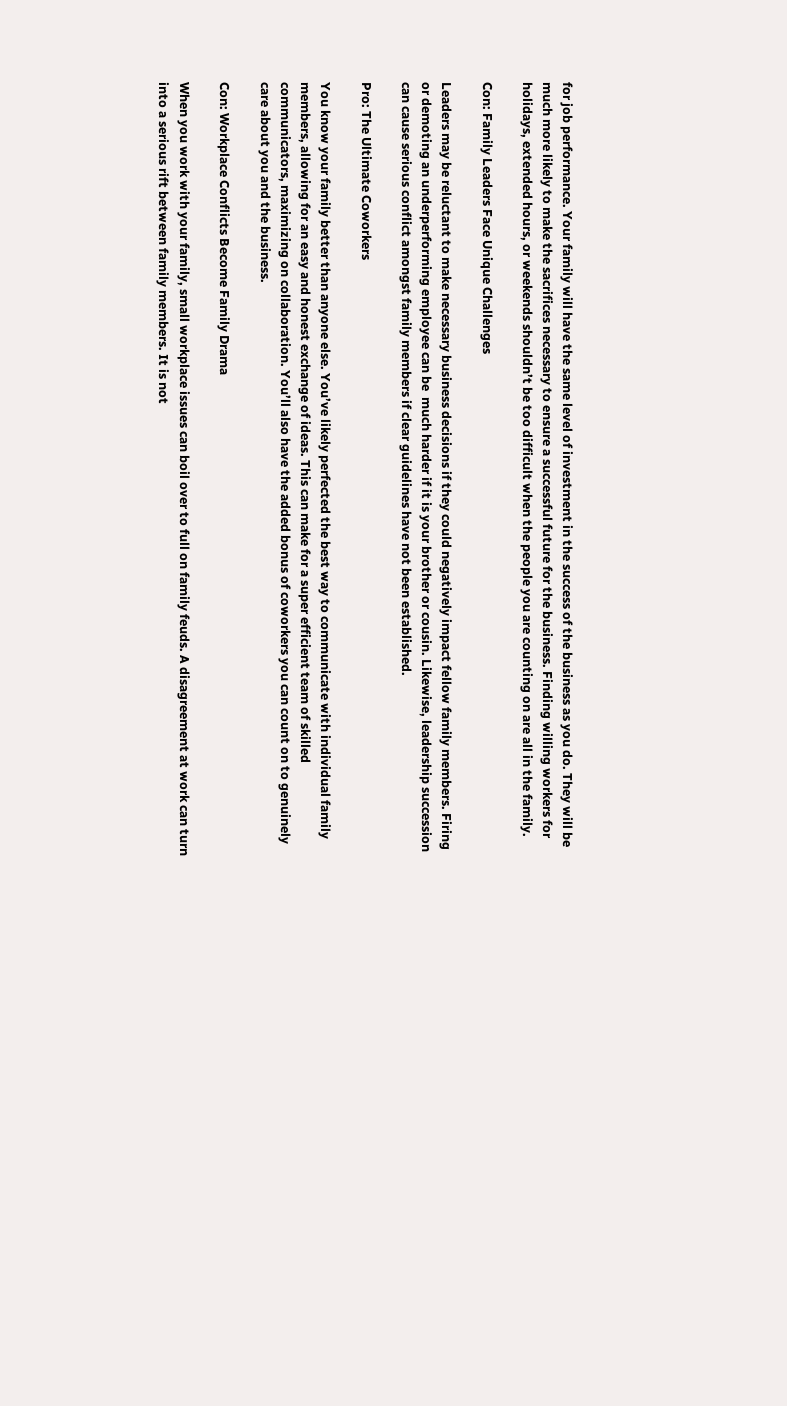for job performance. Your family will have the same level of investment in the success of the business as you do. They will be much more likely to make the sacrifices necessary to ensure a successful future for the business. Finding willing workers for holidays, extended hours, or weekends shouldn’t be too difficult when the people you are counting on are all in the family.

Con: Family Leaders Face Unique Challenges

Leaders may be reluctant to make necessary business decisions if they could negatively impact fellow family members. Firing or demoting an underperforming employee can be  much harder if it is your brother or cousin. Likewise, leadership succession can cause serious conflict amongst family members if clear guidelines have not been established.

Pro: The Ultimate Coworkers

You know your family better than anyone else. You’ve likely perfected the best way to communicate with individual family members, allowing for an easy and honest exchange of ideas. This can make for a super efficient team of skilled communicators, maximizing on collaboration. You’ll also have the added bonus of coworkers you can count on to genuinely care about you and the business.

Con: Workplace Conflicts Become Family Drama

When you work with your family, small workplace issues can boil over to full on family feuds. A disagreement at work can turn into a serious rift between family members. It is not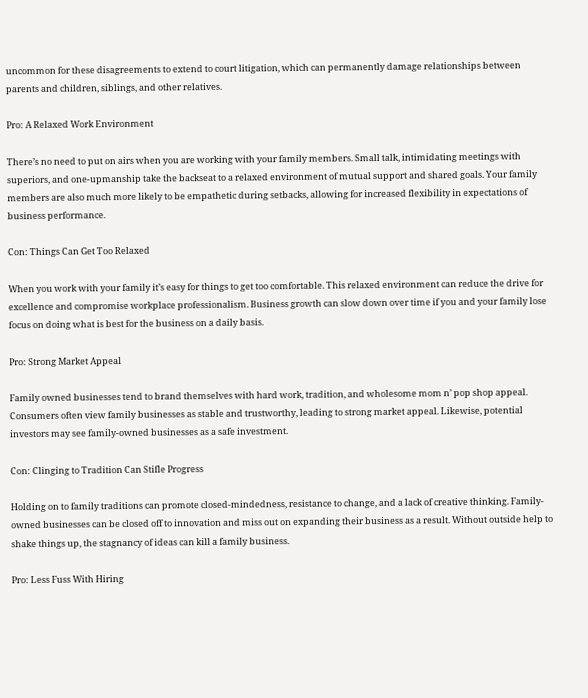uncommon for these disagreements to extend to court litigation, which can permanently damage relationships between parents and children, siblings, and other relatives.

Pro: A Relaxed Work Environment

There’s no need to put on airs when you are working with your family members. Small talk, intimidating meetings with superiors, and one-upmanship take the backseat to a relaxed environment of mutual support and shared goals. Your family members are also much more likely to be empathetic during setbacks, allowing for increased flexibility in expectations of business performance.

Con: Things Can Get Too Relaxed

When you work with your family it’s easy for things to get too comfortable. This relaxed environment can reduce the drive for excellence and compromise workplace professionalism. Business growth can slow down over time if you and your family lose focus on doing what is best for the business on a daily basis.

Pro: Strong Market Appeal

Family owned businesses tend to brand themselves with hard work, tradition, and wholesome mom n’ pop shop appeal. Consumers often view family businesses as stable and trustworthy, leading to strong market appeal. Likewise, potential investors may see family-owned businesses as a safe investment.

Con: Clinging to Tradition Can Stifle Progress

Holding on to family traditions can promote closed-mindedness, resistance to change, and a lack of creative thinking. Family-owned businesses can be closed off to innovation and miss out on expanding their business as a result. Without outside help to shake things up, the stagnancy of ideas can kill a family business.

Pro: Less Fuss With Hiring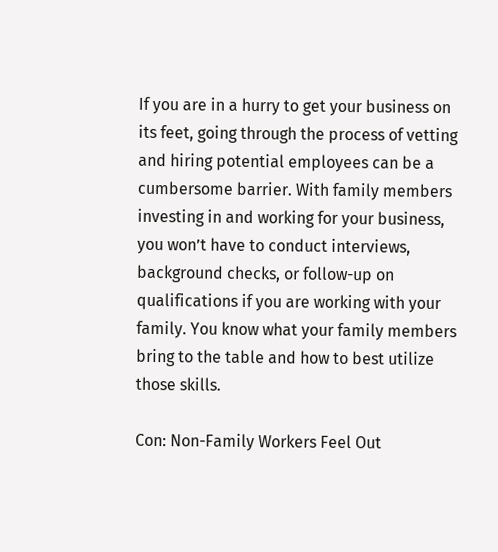If you are in a hurry to get your business on its feet, going through the process of vetting and hiring potential employees can be a cumbersome barrier. With family members investing in and working for your business, you won’t have to conduct interviews, background checks, or follow-up on qualifications if you are working with your family. You know what your family members bring to the table and how to best utilize those skills.

Con: Non-Family Workers Feel Out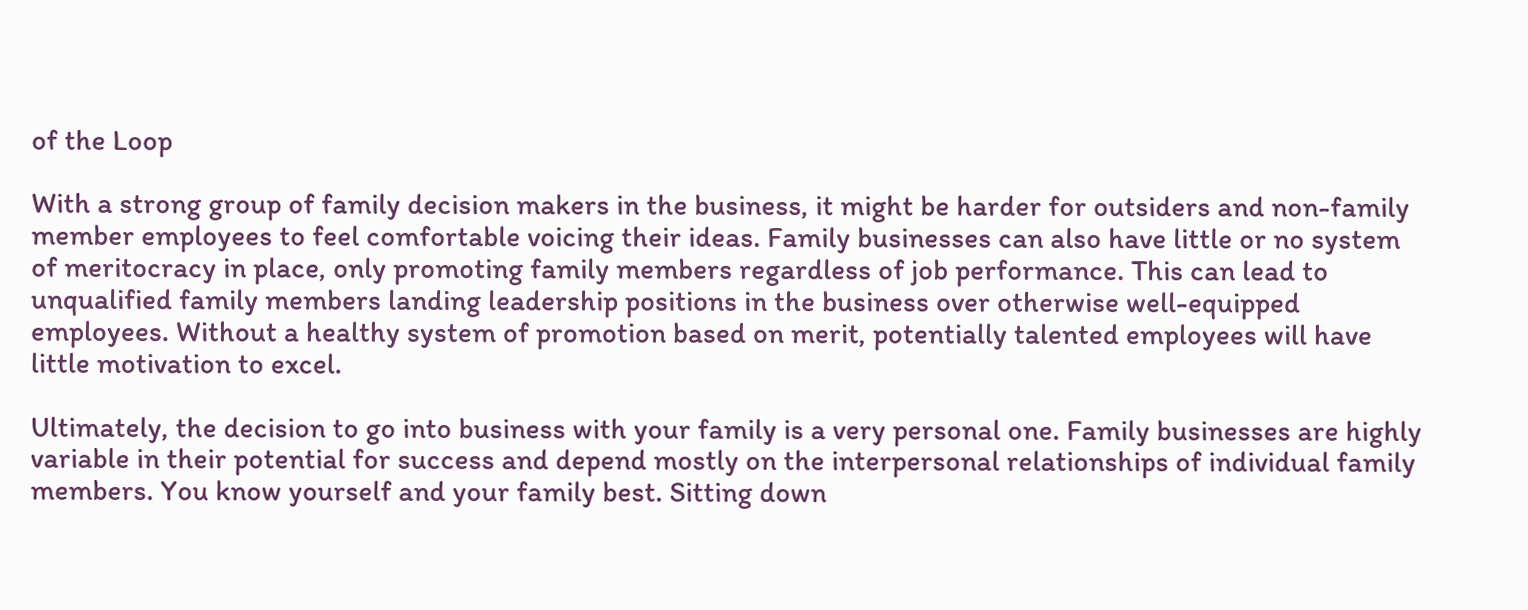of the Loop

With a strong group of family decision makers in the business, it might be harder for outsiders and non-family member employees to feel comfortable voicing their ideas. Family businesses can also have little or no system of meritocracy in place, only promoting family members regardless of job performance. This can lead to unqualified family members landing leadership positions in the business over otherwise well-equipped employees. Without a healthy system of promotion based on merit, potentially talented employees will have little motivation to excel.

Ultimately, the decision to go into business with your family is a very personal one. Family businesses are highly variable in their potential for success and depend mostly on the interpersonal relationships of individual family members. You know yourself and your family best. Sitting down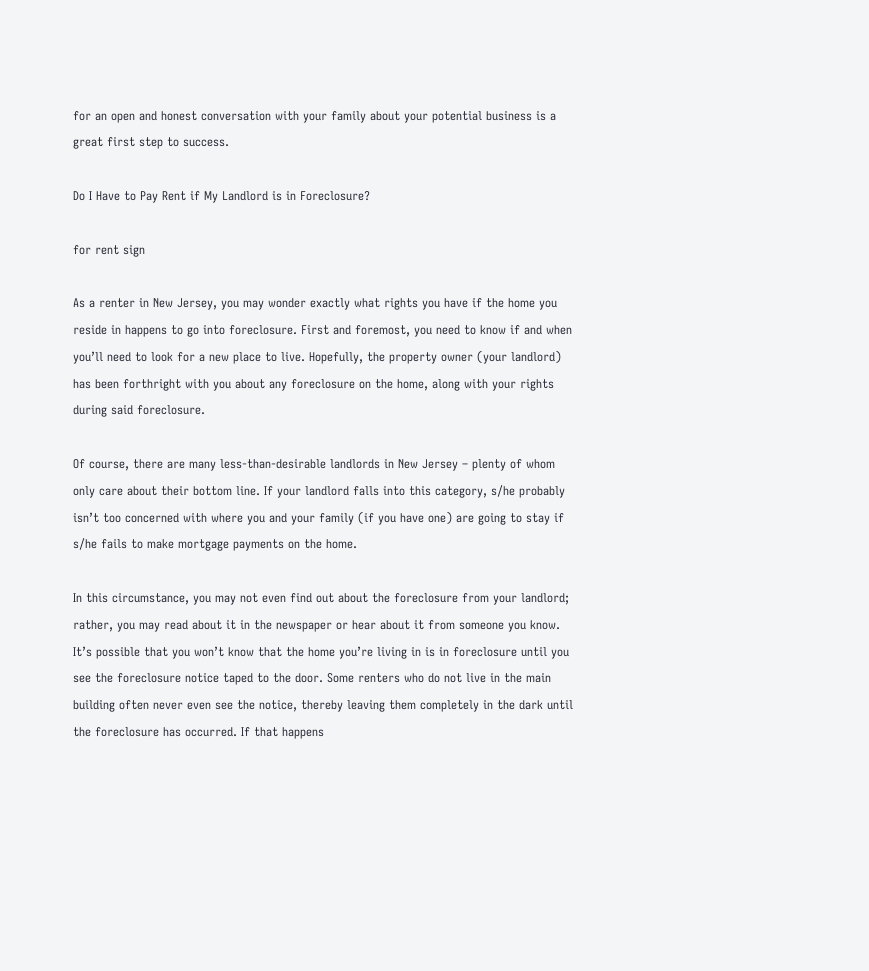for an open and honest conversation with your family about your potential business is a great first step to success.

Do I Have to Pay Rent if My Landlord is in Foreclosure?

for rent sign

As a renter in New Jersey, you may wonder exactly what rights you have if the home you reside in happens to go into foreclosure. First and foremost, you need to know if and when you’ll need to look for a new place to live. Hopefully, the property owner (your landlord) has been forthright with you about any foreclosure on the home, along with your rights during said foreclosure.

Of course, there are many less-than-desirable landlords in New Jersey – plenty of whom only care about their bottom line. If your landlord falls into this category, s/he probably isn’t too concerned with where you and your family (if you have one) are going to stay if s/he fails to make mortgage payments on the home.

In this circumstance, you may not even find out about the foreclosure from your landlord; rather, you may read about it in the newspaper or hear about it from someone you know. It’s possible that you won’t know that the home you’re living in is in foreclosure until you see the foreclosure notice taped to the door. Some renters who do not live in the main building often never even see the notice, thereby leaving them completely in the dark until the foreclosure has occurred. If that happens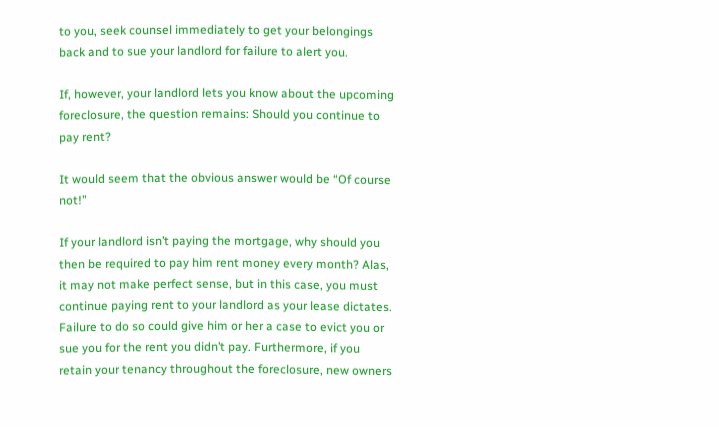to you, seek counsel immediately to get your belongings back and to sue your landlord for failure to alert you.

If, however, your landlord lets you know about the upcoming foreclosure, the question remains: Should you continue to pay rent?

It would seem that the obvious answer would be “Of course not!”

If your landlord isn’t paying the mortgage, why should you then be required to pay him rent money every month? Alas, it may not make perfect sense, but in this case, you must continue paying rent to your landlord as your lease dictates. Failure to do so could give him or her a case to evict you or sue you for the rent you didn’t pay. Furthermore, if you retain your tenancy throughout the foreclosure, new owners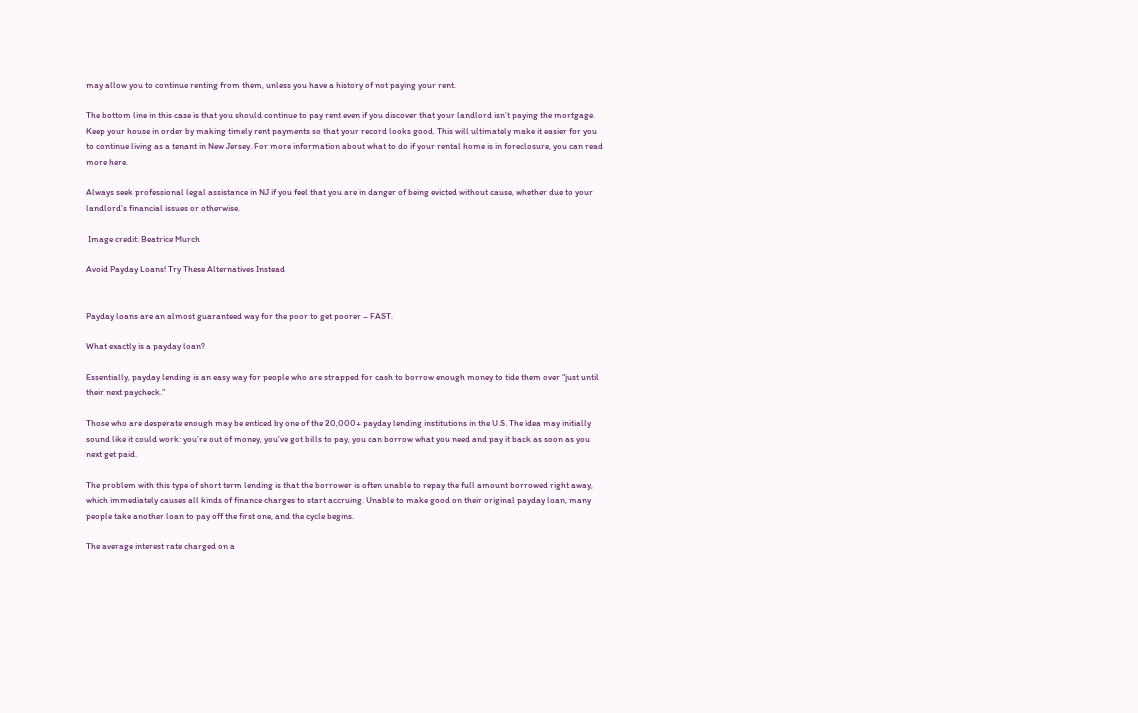may allow you to continue renting from them, unless you have a history of not paying your rent.

The bottom line in this case is that you should continue to pay rent even if you discover that your landlord isn’t paying the mortgage. Keep your house in order by making timely rent payments so that your record looks good. This will ultimately make it easier for you to continue living as a tenant in New Jersey. For more information about what to do if your rental home is in foreclosure, you can read more here.

Always seek professional legal assistance in NJ if you feel that you are in danger of being evicted without cause, whether due to your landlord’s financial issues or otherwise.

 Image credit: Beatrice Murch

Avoid Payday Loans! Try These Alternatives Instead


Payday loans are an almost guaranteed way for the poor to get poorer – FAST.

What exactly is a payday loan?

Essentially, payday lending is an easy way for people who are strapped for cash to borrow enough money to tide them over “just until their next paycheck.”

Those who are desperate enough may be enticed by one of the 20,000+ payday lending institutions in the U.S. The idea may initially sound like it could work: you’re out of money, you’ve got bills to pay, you can borrow what you need and pay it back as soon as you next get paid.

The problem with this type of short term lending is that the borrower is often unable to repay the full amount borrowed right away, which immediately causes all kinds of finance charges to start accruing. Unable to make good on their original payday loan, many people take another loan to pay off the first one, and the cycle begins.

The average interest rate charged on a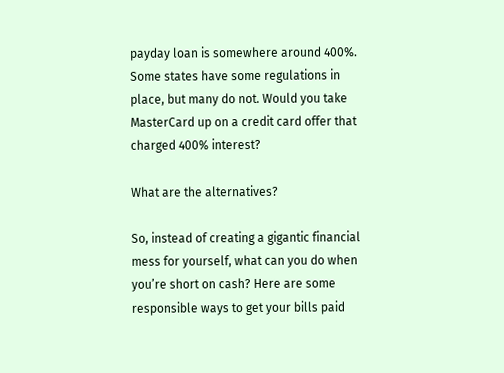payday loan is somewhere around 400%. Some states have some regulations in place, but many do not. Would you take MasterCard up on a credit card offer that charged 400% interest?

What are the alternatives?

So, instead of creating a gigantic financial mess for yourself, what can you do when you’re short on cash? Here are some responsible ways to get your bills paid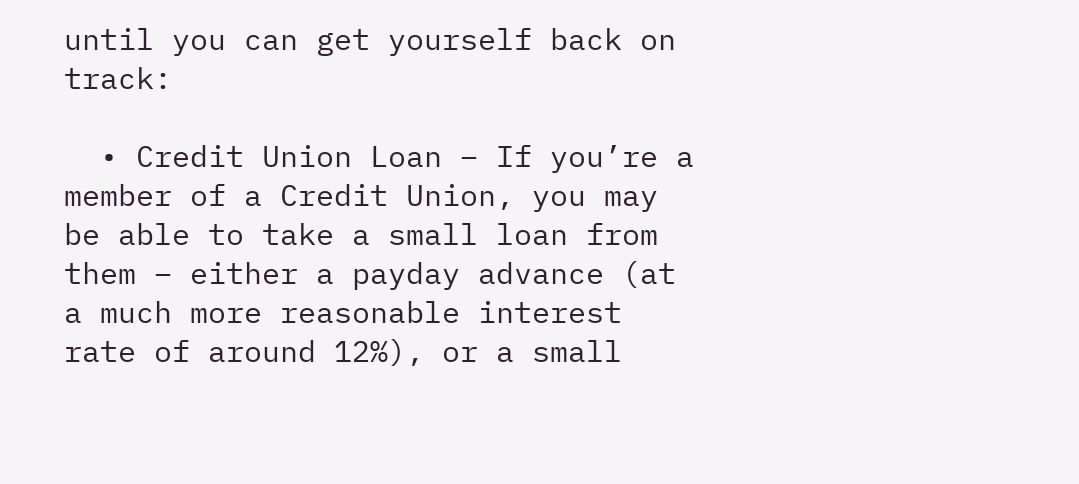until you can get yourself back on track:

  • Credit Union Loan – If you’re a member of a Credit Union, you may be able to take a small loan from them – either a payday advance (at a much more reasonable interest rate of around 12%), or a small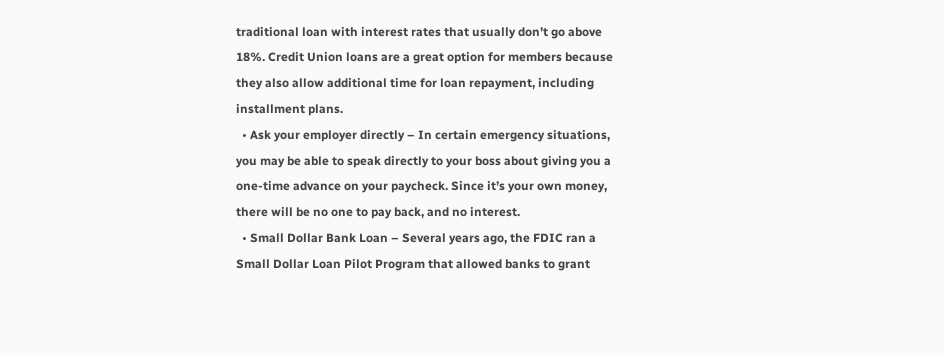traditional loan with interest rates that usually don’t go above 18%. Credit Union loans are a great option for members because they also allow additional time for loan repayment, including installment plans.
  • Ask your employer directly – In certain emergency situations, you may be able to speak directly to your boss about giving you a one-time advance on your paycheck. Since it’s your own money, there will be no one to pay back, and no interest.
  • Small Dollar Bank Loan – Several years ago, the FDIC ran a Small Dollar Loan Pilot Program that allowed banks to grant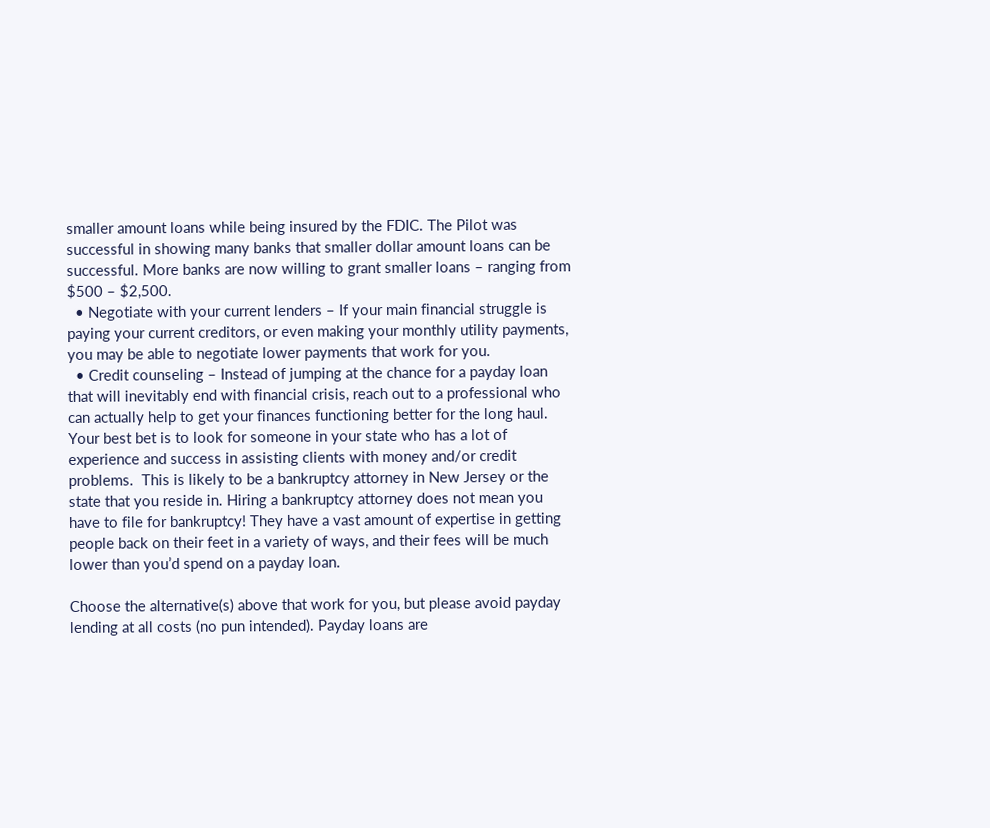smaller amount loans while being insured by the FDIC. The Pilot was successful in showing many banks that smaller dollar amount loans can be successful. More banks are now willing to grant smaller loans – ranging from $500 – $2,500.
  • Negotiate with your current lenders – If your main financial struggle is paying your current creditors, or even making your monthly utility payments, you may be able to negotiate lower payments that work for you.
  • Credit counseling – Instead of jumping at the chance for a payday loan that will inevitably end with financial crisis, reach out to a professional who can actually help to get your finances functioning better for the long haul. Your best bet is to look for someone in your state who has a lot of experience and success in assisting clients with money and/or credit problems.  This is likely to be a bankruptcy attorney in New Jersey or the state that you reside in. Hiring a bankruptcy attorney does not mean you have to file for bankruptcy! They have a vast amount of expertise in getting people back on their feet in a variety of ways, and their fees will be much lower than you’d spend on a payday loan.

Choose the alternative(s) above that work for you, but please avoid payday lending at all costs (no pun intended). Payday loans are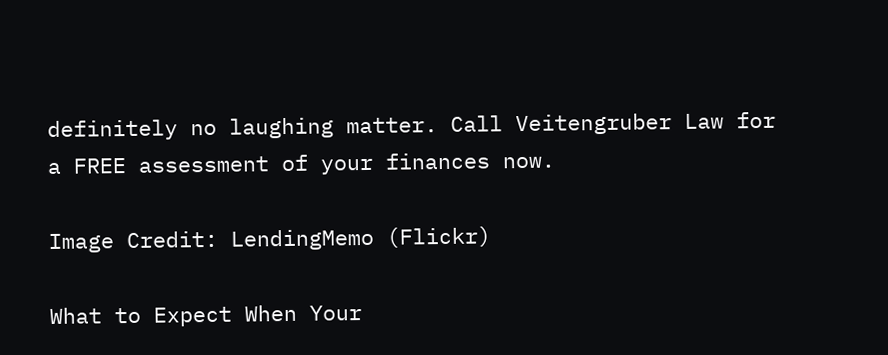definitely no laughing matter. Call Veitengruber Law for a FREE assessment of your finances now.

Image Credit: LendingMemo (Flickr)

What to Expect When Your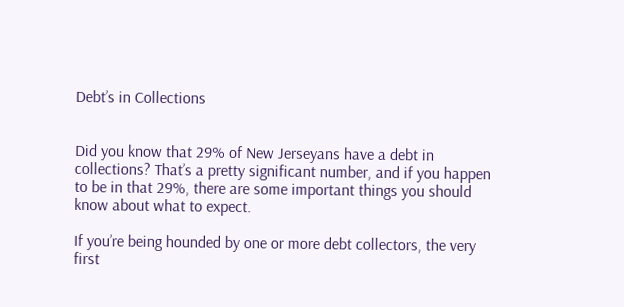Debt’s in Collections


Did you know that 29% of New Jerseyans have a debt in collections? That’s a pretty significant number, and if you happen to be in that 29%, there are some important things you should know about what to expect.

If you’re being hounded by one or more debt collectors, the very first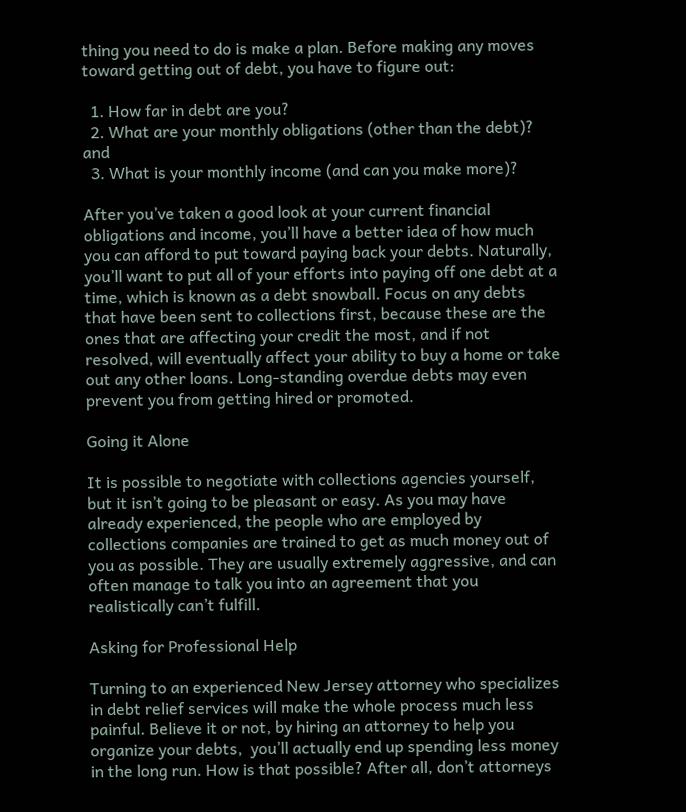thing you need to do is make a plan. Before making any moves toward getting out of debt, you have to figure out:

  1. How far in debt are you?
  2. What are your monthly obligations (other than the debt)? and
  3. What is your monthly income (and can you make more)?

After you’ve taken a good look at your current financial obligations and income, you’ll have a better idea of how much you can afford to put toward paying back your debts. Naturally, you’ll want to put all of your efforts into paying off one debt at a time, which is known as a debt snowball. Focus on any debts that have been sent to collections first, because these are the ones that are affecting your credit the most, and if not resolved, will eventually affect your ability to buy a home or take out any other loans. Long-standing overdue debts may even prevent you from getting hired or promoted.

Going it Alone

It is possible to negotiate with collections agencies yourself, but it isn’t going to be pleasant or easy. As you may have already experienced, the people who are employed by collections companies are trained to get as much money out of you as possible. They are usually extremely aggressive, and can often manage to talk you into an agreement that you realistically can’t fulfill.

Asking for Professional Help

Turning to an experienced New Jersey attorney who specializes in debt relief services will make the whole process much less painful. Believe it or not, by hiring an attorney to help you organize your debts,  you’ll actually end up spending less money in the long run. How is that possible? After all, don’t attorneys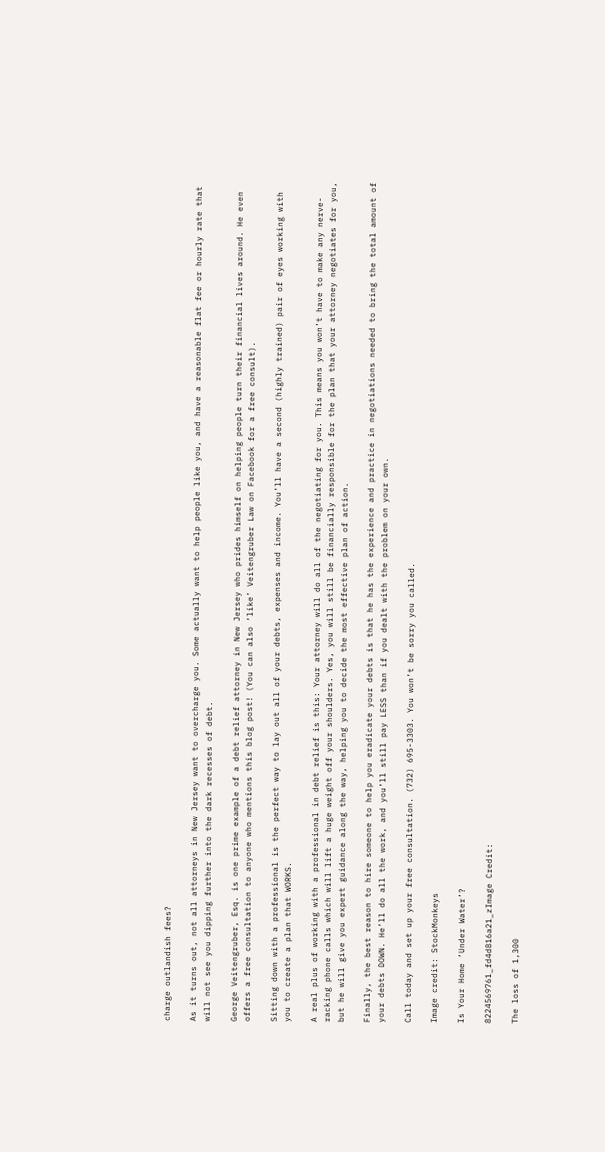charge outlandish fees?

As it turns out, not all attorneys in New Jersey want to overcharge you. Some actually want to help people like you, and have a reasonable flat fee or hourly rate that will not see you dipping further into the dark recesses of debt.

George Veitengruber, Esq. is one prime example of a debt relief attorney in New Jersey who prides himself on helping people turn their financial lives around. He even offers a free consultation to anyone who mentions this blog post! (You can also ‘like’ Veitengruber Law on Facebook for a free consult).

Sitting down with a professional is the perfect way to lay out all of your debts, expenses and income. You’ll have a second (highly trained) pair of eyes working with you to create a plan that WORKS.

A real plus of working with a professional in debt relief is this: Your attorney will do all of the negotiating for you. This means you won’t have to make any nerve-racking phone calls which will lift a huge weight off your shoulders. Yes, you will still be financially responsible for the plan that your attorney negotiates for you, but he will give you expert guidance along the way, helping you to decide the most effective plan of action.

Finally, the best reason to hire someone to help you eradicate your debts is that he has the experience and practice in negotiations needed to bring the total amount of your debts DOWN. He’ll do all the work, and you’ll still pay LESS than if you dealt with the problem on your own.

Call today and set up your free consultation. (732) 695-3303. You won’t be sorry you called.

Image credit: StockMonkeys

Is Your Home ‘Under Water’?

8224569761_fd4d816a21_zImage Credit:

The loss of 1,300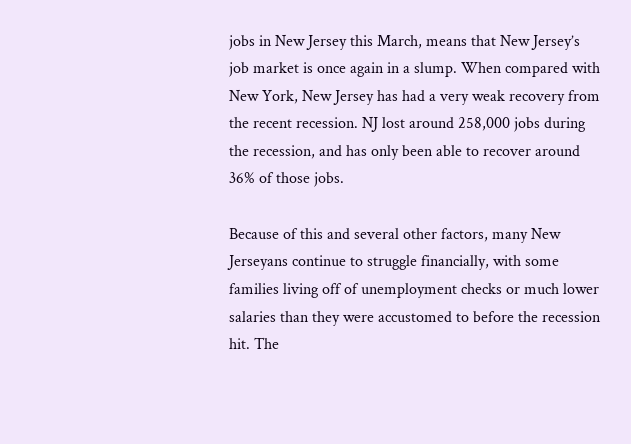jobs in New Jersey this March, means that New Jersey’s job market is once again in a slump. When compared with New York, New Jersey has had a very weak recovery from the recent recession. NJ lost around 258,000 jobs during the recession, and has only been able to recover around 36% of those jobs.

Because of this and several other factors, many New Jerseyans continue to struggle financially, with some families living off of unemployment checks or much lower salaries than they were accustomed to before the recession hit. The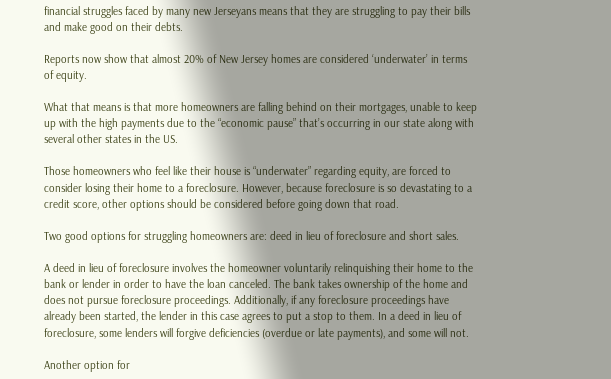financial struggles faced by many new Jerseyans means that they are struggling to pay their bills and make good on their debts.

Reports now show that almost 20% of New Jersey homes are considered ‘underwater’ in terms of equity.

What that means is that more homeowners are falling behind on their mortgages, unable to keep up with the high payments due to the “economic pause” that’s occurring in our state along with several other states in the US.

Those homeowners who feel like their house is “underwater” regarding equity, are forced to consider losing their home to a foreclosure. However, because foreclosure is so devastating to a credit score, other options should be considered before going down that road.

Two good options for struggling homeowners are: deed in lieu of foreclosure and short sales.

A deed in lieu of foreclosure involves the homeowner voluntarily relinquishing their home to the bank or lender in order to have the loan canceled. The bank takes ownership of the home and does not pursue foreclosure proceedings. Additionally, if any foreclosure proceedings have already been started, the lender in this case agrees to put a stop to them. In a deed in lieu of foreclosure, some lenders will forgive deficiencies (overdue or late payments), and some will not.

Another option for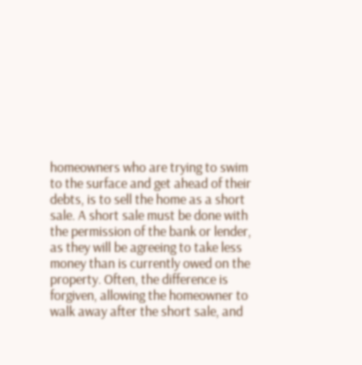homeowners who are trying to swim to the surface and get ahead of their debts, is to sell the home as a short sale. A short sale must be done with the permission of the bank or lender, as they will be agreeing to take less money than is currently owed on the property. Often, the difference is forgiven, allowing the homeowner to walk away after the short sale, and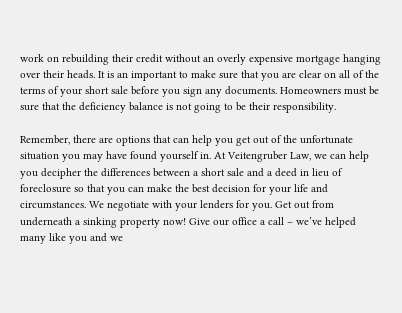work on rebuilding their credit without an overly expensive mortgage hanging over their heads. It is an important to make sure that you are clear on all of the terms of your short sale before you sign any documents. Homeowners must be sure that the deficiency balance is not going to be their responsibility.

Remember, there are options that can help you get out of the unfortunate situation you may have found yourself in. At Veitengruber Law, we can help you decipher the differences between a short sale and a deed in lieu of foreclosure so that you can make the best decision for your life and circumstances. We negotiate with your lenders for you. Get out from underneath a sinking property now! Give our office a call – we’ve helped many like you and we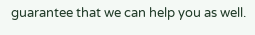guarantee that we can help you as well.